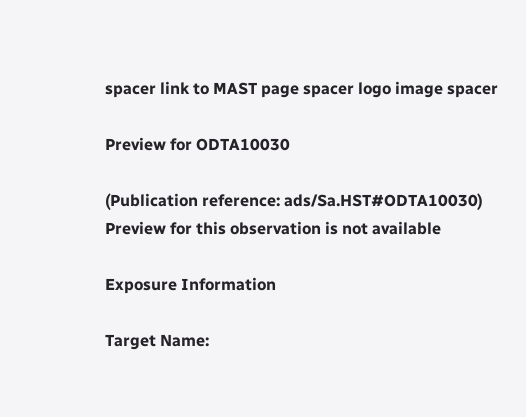spacer link to MAST page spacer logo image spacer

Preview for ODTA10030

(Publication reference: ads/Sa.HST#ODTA10030)
Preview for this observation is not available

Exposure Information

Target Name: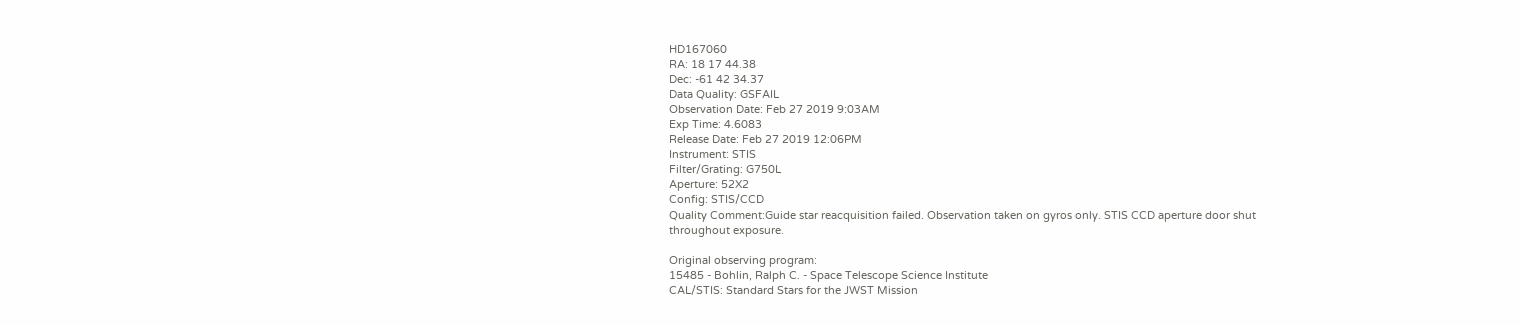HD167060
RA: 18 17 44.38
Dec: -61 42 34.37
Data Quality: GSFAIL
Observation Date: Feb 27 2019 9:03AM
Exp Time: 4.6083
Release Date: Feb 27 2019 12:06PM
Instrument: STIS
Filter/Grating: G750L
Aperture: 52X2
Config: STIS/CCD
Quality Comment:Guide star reacquisition failed. Observation taken on gyros only. STIS CCD aperture door shut throughout exposure.

Original observing program:
15485 - Bohlin, Ralph C. - Space Telescope Science Institute
CAL/STIS: Standard Stars for the JWST Mission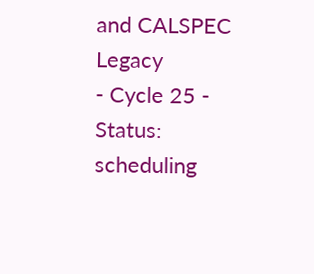and CALSPEC Legacy
- Cycle 25 - Status: scheduling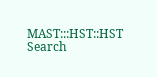MAST:::HST::HST Search